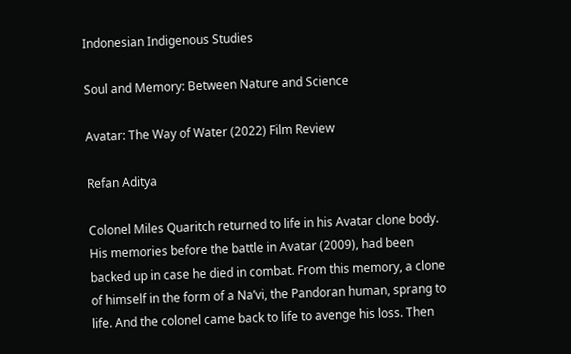Indonesian Indigenous Studies

Soul and Memory: Between Nature and Science

Avatar: The Way of Water (2022) Film Review

Refan Aditya

Colonel Miles Quaritch returned to life in his Avatar clone body. His memories before the battle in Avatar (2009), had been backed up in case he died in combat. From this memory, a clone of himself in the form of a Na’vi, the Pandoran human, sprang to life. And the colonel came back to life to avenge his loss. Then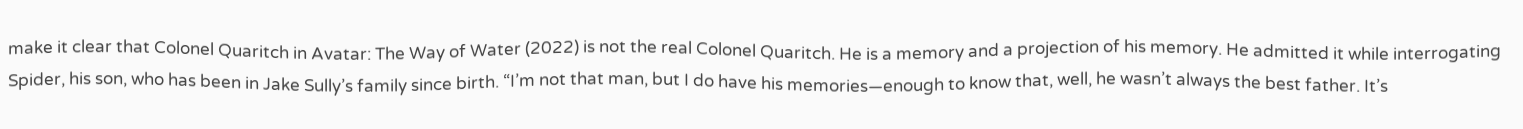make it clear that Colonel Quaritch in Avatar: The Way of Water (2022) is not the real Colonel Quaritch. He is a memory and a projection of his memory. He admitted it while interrogating Spider, his son, who has been in Jake Sully’s family since birth. “I’m not that man, but I do have his memories—enough to know that, well, he wasn’t always the best father. It’s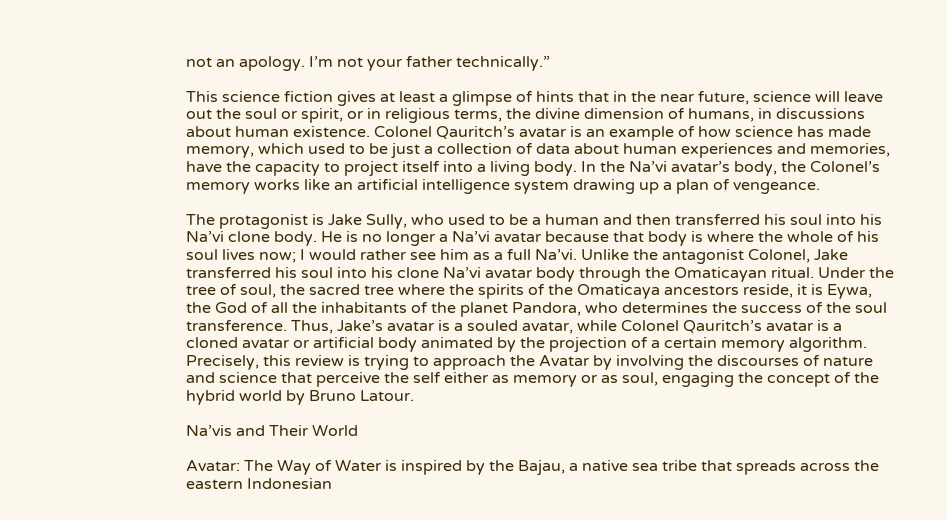not an apology. I’m not your father technically.”

This science fiction gives at least a glimpse of hints that in the near future, science will leave out the soul or spirit, or in religious terms, the divine dimension of humans, in discussions about human existence. Colonel Qauritch’s avatar is an example of how science has made memory, which used to be just a collection of data about human experiences and memories, have the capacity to project itself into a living body. In the Na’vi avatar’s body, the Colonel’s memory works like an artificial intelligence system drawing up a plan of vengeance.

The protagonist is Jake Sully, who used to be a human and then transferred his soul into his Na’vi clone body. He is no longer a Na’vi avatar because that body is where the whole of his soul lives now; I would rather see him as a full Na’vi. Unlike the antagonist Colonel, Jake transferred his soul into his clone Na’vi avatar body through the Omaticayan ritual. Under the tree of soul, the sacred tree where the spirits of the Omaticaya ancestors reside, it is Eywa, the God of all the inhabitants of the planet Pandora, who determines the success of the soul transference. Thus, Jake’s avatar is a souled avatar, while Colonel Qauritch’s avatar is a cloned avatar or artificial body animated by the projection of a certain memory algorithm. Precisely, this review is trying to approach the Avatar by involving the discourses of nature and science that perceive the self either as memory or as soul, engaging the concept of the hybrid world by Bruno Latour.

Na’vis and Their World

Avatar: The Way of Water is inspired by the Bajau, a native sea tribe that spreads across the eastern Indonesian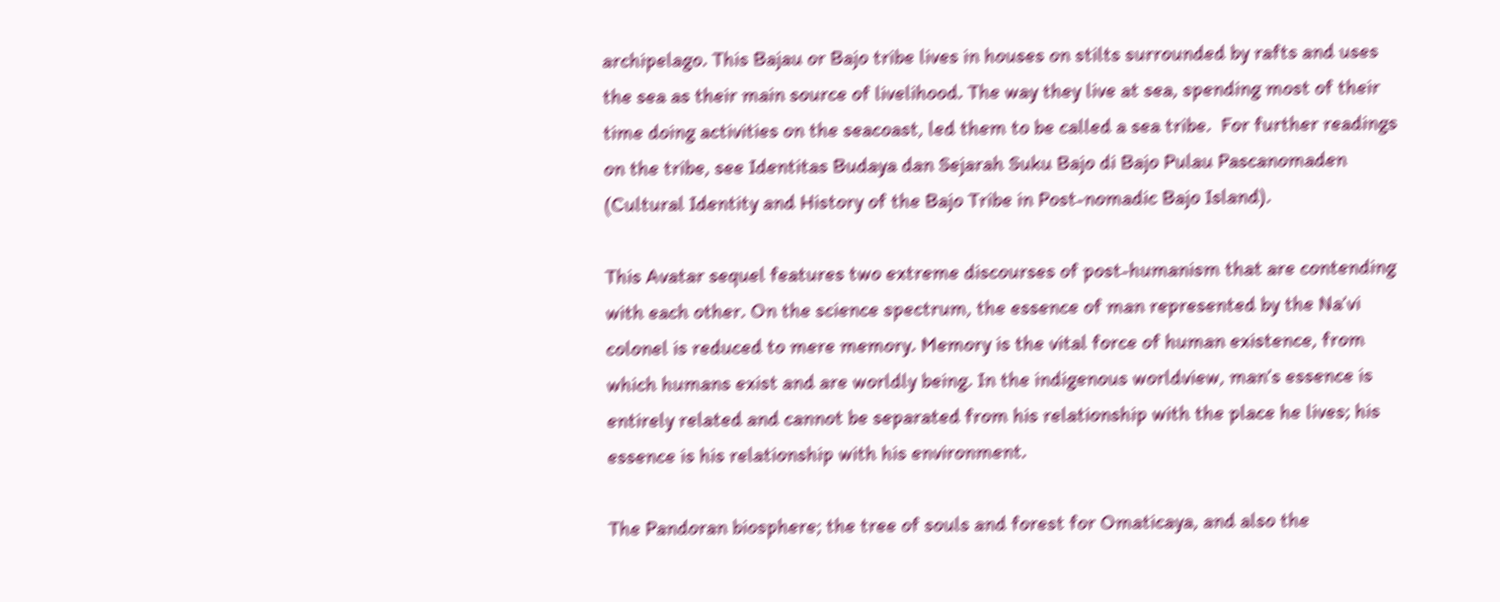archipelago. This Bajau or Bajo tribe lives in houses on stilts surrounded by rafts and uses the sea as their main source of livelihood. The way they live at sea, spending most of their time doing activities on the seacoast, led them to be called a sea tribe.  For further readings on the tribe, see Identitas Budaya dan Sejarah Suku Bajo di Bajo Pulau Pascanomaden (Cultural Identity and History of the Bajo Tribe in Post-nomadic Bajo Island).

This Avatar sequel features two extreme discourses of post-humanism that are contending with each other. On the science spectrum, the essence of man represented by the Na’vi colonel is reduced to mere memory. Memory is the vital force of human existence, from which humans exist and are worldly being. In the indigenous worldview, man’s essence is entirely related and cannot be separated from his relationship with the place he lives; his essence is his relationship with his environment.

The Pandoran biosphere; the tree of souls and forest for Omaticaya, and also the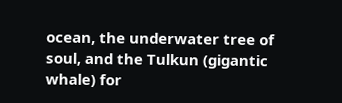ocean, the underwater tree of soul, and the Tulkun (gigantic whale) for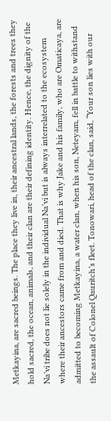Metkayina, are sacred beings. The place they live in, their ancestral lands, the forests and trees they hold sacred, the ocean, animals, and their clan are their defining identity. Hence, the dignity of the Na’vi tribe does not lie solely in the individual Na’vi but is always interrelated to the ecosystem where their ancestors came from and died. That is why Jake and his family, who are Omaticaya, are admitted to becoming Metkayina, a water clan, when his son, Neteyam, fell in battle to withstand the assault of Colonel Qauritch’s fleet. Tonowari, head of the clan, said, “Your son lies with our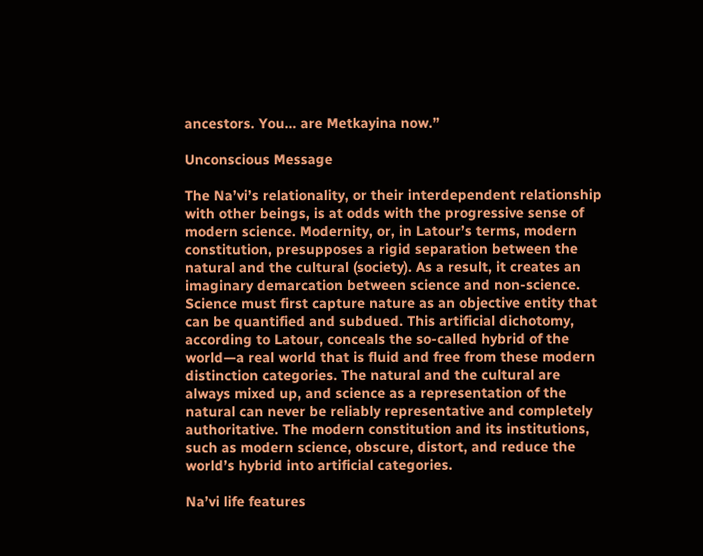ancestors. You… are Metkayina now.”

Unconscious Message

The Na’vi’s relationality, or their interdependent relationship with other beings, is at odds with the progressive sense of modern science. Modernity, or, in Latour’s terms, modern constitution, presupposes a rigid separation between the natural and the cultural (society). As a result, it creates an imaginary demarcation between science and non-science. Science must first capture nature as an objective entity that can be quantified and subdued. This artificial dichotomy, according to Latour, conceals the so-called hybrid of the world—a real world that is fluid and free from these modern distinction categories. The natural and the cultural are always mixed up, and science as a representation of the natural can never be reliably representative and completely authoritative. The modern constitution and its institutions, such as modern science, obscure, distort, and reduce the world’s hybrid into artificial categories.

Na’vi life features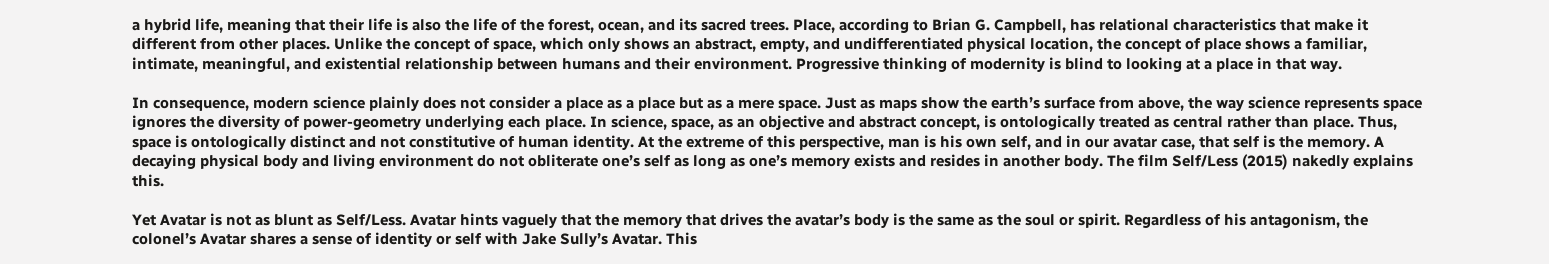a hybrid life, meaning that their life is also the life of the forest, ocean, and its sacred trees. Place, according to Brian G. Campbell, has relational characteristics that make it different from other places. Unlike the concept of space, which only shows an abstract, empty, and undifferentiated physical location, the concept of place shows a familiar, intimate, meaningful, and existential relationship between humans and their environment. Progressive thinking of modernity is blind to looking at a place in that way.

In consequence, modern science plainly does not consider a place as a place but as a mere space. Just as maps show the earth’s surface from above, the way science represents space ignores the diversity of power-geometry underlying each place. In science, space, as an objective and abstract concept, is ontologically treated as central rather than place. Thus, space is ontologically distinct and not constitutive of human identity. At the extreme of this perspective, man is his own self, and in our avatar case, that self is the memory. A decaying physical body and living environment do not obliterate one’s self as long as one’s memory exists and resides in another body. The film Self/Less (2015) nakedly explains this.

Yet Avatar is not as blunt as Self/Less. Avatar hints vaguely that the memory that drives the avatar’s body is the same as the soul or spirit. Regardless of his antagonism, the colonel’s Avatar shares a sense of identity or self with Jake Sully’s Avatar. This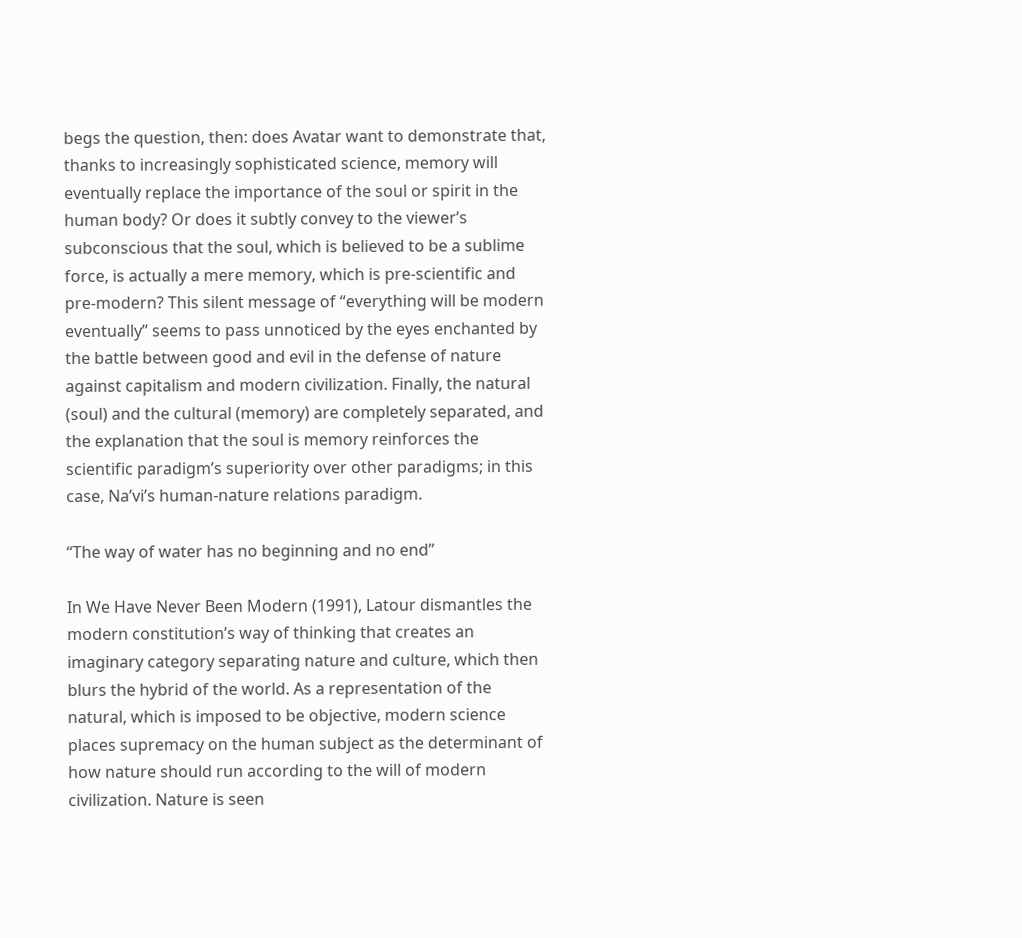begs the question, then: does Avatar want to demonstrate that, thanks to increasingly sophisticated science, memory will eventually replace the importance of the soul or spirit in the human body? Or does it subtly convey to the viewer’s subconscious that the soul, which is believed to be a sublime force, is actually a mere memory, which is pre-scientific and pre-modern? This silent message of “everything will be modern eventually” seems to pass unnoticed by the eyes enchanted by the battle between good and evil in the defense of nature against capitalism and modern civilization. Finally, the natural (soul) and the cultural (memory) are completely separated, and the explanation that the soul is memory reinforces the scientific paradigm’s superiority over other paradigms; in this case, Na’vi’s human-nature relations paradigm.

“The way of water has no beginning and no end”

In We Have Never Been Modern (1991), Latour dismantles the modern constitution’s way of thinking that creates an imaginary category separating nature and culture, which then blurs the hybrid of the world. As a representation of the natural, which is imposed to be objective, modern science places supremacy on the human subject as the determinant of how nature should run according to the will of modern civilization. Nature is seen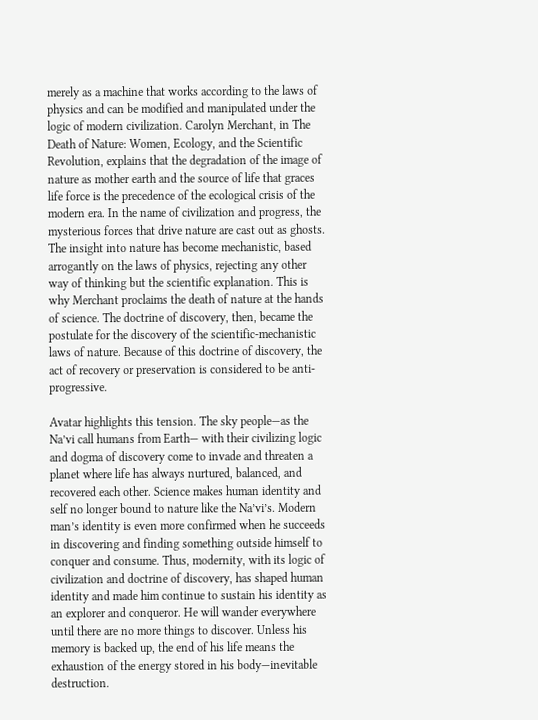merely as a machine that works according to the laws of physics and can be modified and manipulated under the logic of modern civilization. Carolyn Merchant, in The Death of Nature: Women, Ecology, and the Scientific Revolution, explains that the degradation of the image of nature as mother earth and the source of life that graces life force is the precedence of the ecological crisis of the modern era. In the name of civilization and progress, the mysterious forces that drive nature are cast out as ghosts. The insight into nature has become mechanistic, based arrogantly on the laws of physics, rejecting any other way of thinking but the scientific explanation. This is why Merchant proclaims the death of nature at the hands of science. The doctrine of discovery, then, became the postulate for the discovery of the scientific-mechanistic laws of nature. Because of this doctrine of discovery, the act of recovery or preservation is considered to be anti-progressive.

Avatar highlights this tension. The sky people—as the Na’vi call humans from Earth— with their civilizing logic and dogma of discovery come to invade and threaten a planet where life has always nurtured, balanced, and recovered each other. Science makes human identity and self no longer bound to nature like the Na’vi’s. Modern man’s identity is even more confirmed when he succeeds in discovering and finding something outside himself to conquer and consume. Thus, modernity, with its logic of civilization and doctrine of discovery, has shaped human identity and made him continue to sustain his identity as an explorer and conqueror. He will wander everywhere until there are no more things to discover. Unless his memory is backed up, the end of his life means the exhaustion of the energy stored in his body—inevitable destruction.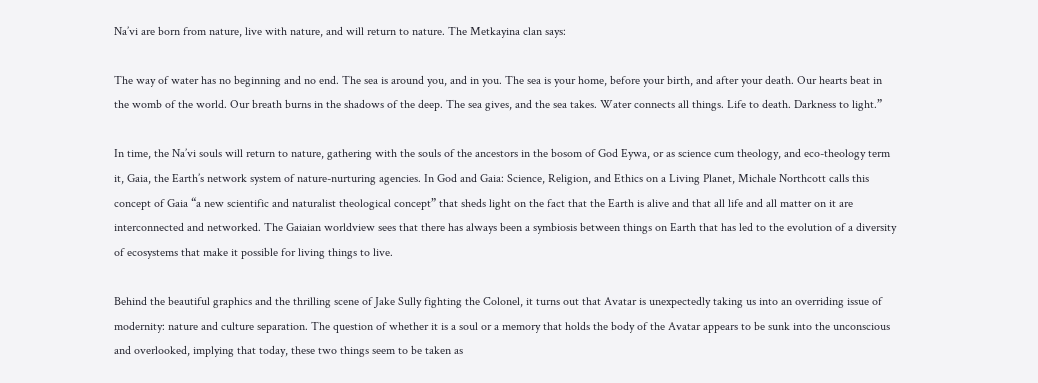Na’vi are born from nature, live with nature, and will return to nature. The Metkayina clan says:

The way of water has no beginning and no end. The sea is around you, and in you. The sea is your home, before your birth, and after your death. Our hearts beat in the womb of the world. Our breath burns in the shadows of the deep. The sea gives, and the sea takes. Water connects all things. Life to death. Darkness to light.”

In time, the Na’vi souls will return to nature, gathering with the souls of the ancestors in the bosom of God Eywa, or as science cum theology, and eco-theology term it, Gaia, the Earth’s network system of nature-nurturing agencies. In God and Gaia: Science, Religion, and Ethics on a Living Planet, Michale Northcott calls this concept of Gaia “a new scientific and naturalist theological concept” that sheds light on the fact that the Earth is alive and that all life and all matter on it are interconnected and networked. The Gaiaian worldview sees that there has always been a symbiosis between things on Earth that has led to the evolution of a diversity of ecosystems that make it possible for living things to live.

Behind the beautiful graphics and the thrilling scene of Jake Sully fighting the Colonel, it turns out that Avatar is unexpectedly taking us into an overriding issue of modernity: nature and culture separation. The question of whether it is a soul or a memory that holds the body of the Avatar appears to be sunk into the unconscious and overlooked, implying that today, these two things seem to be taken as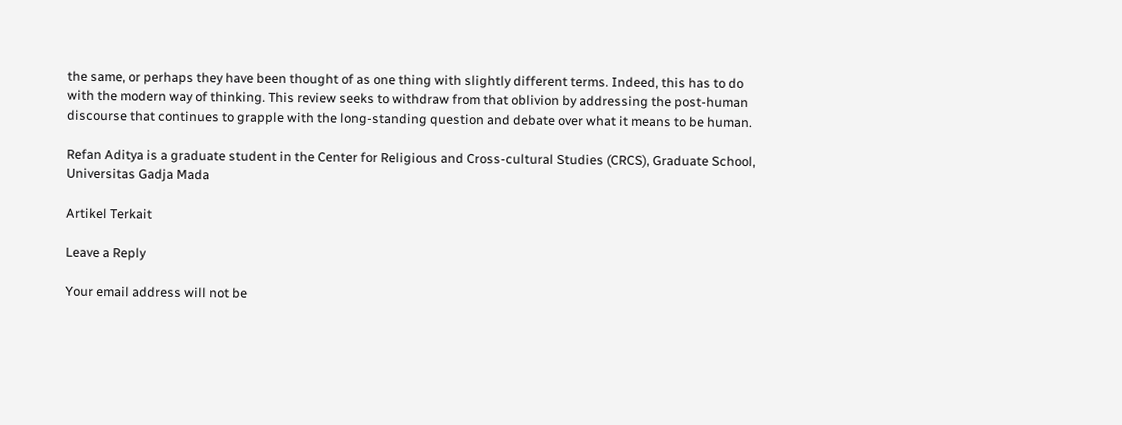the same, or perhaps they have been thought of as one thing with slightly different terms. Indeed, this has to do with the modern way of thinking. This review seeks to withdraw from that oblivion by addressing the post-human discourse that continues to grapple with the long-standing question and debate over what it means to be human.

Refan Aditya is a graduate student in the Center for Religious and Cross-cultural Studies (CRCS), Graduate School, Universitas Gadja Mada

Artikel Terkait

Leave a Reply

Your email address will not be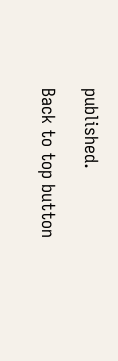published.

Back to top button